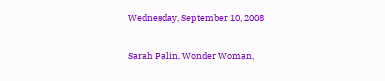Wednesday, September 10, 2008

Sarah Palin, Wonder Woman,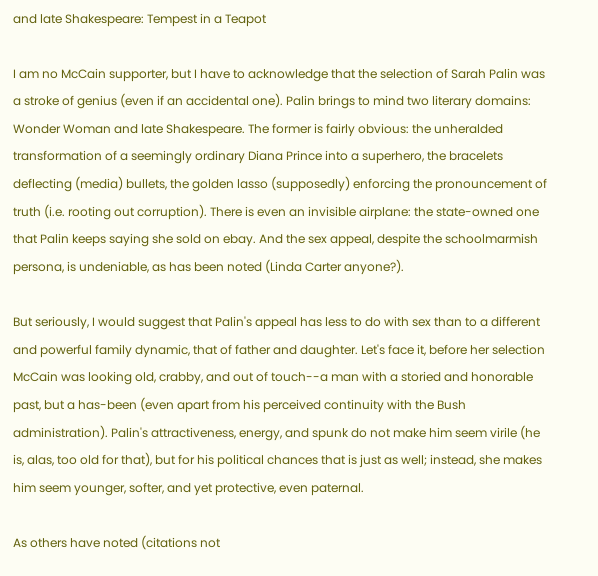and late Shakespeare: Tempest in a Teapot

I am no McCain supporter, but I have to acknowledge that the selection of Sarah Palin was a stroke of genius (even if an accidental one). Palin brings to mind two literary domains: Wonder Woman and late Shakespeare. The former is fairly obvious: the unheralded transformation of a seemingly ordinary Diana Prince into a superhero, the bracelets deflecting (media) bullets, the golden lasso (supposedly) enforcing the pronouncement of truth (i.e. rooting out corruption). There is even an invisible airplane: the state-owned one that Palin keeps saying she sold on ebay. And the sex appeal, despite the schoolmarmish persona, is undeniable, as has been noted (Linda Carter anyone?).

But seriously, I would suggest that Palin's appeal has less to do with sex than to a different and powerful family dynamic, that of father and daughter. Let's face it, before her selection McCain was looking old, crabby, and out of touch--a man with a storied and honorable past, but a has-been (even apart from his perceived continuity with the Bush administration). Palin's attractiveness, energy, and spunk do not make him seem virile (he is, alas, too old for that), but for his political chances that is just as well; instead, she makes him seem younger, softer, and yet protective, even paternal.

As others have noted (citations not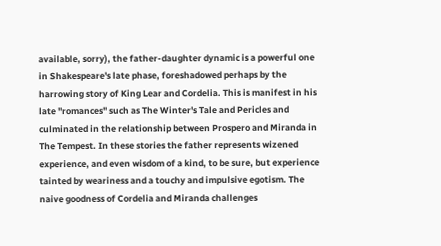available, sorry), the father-daughter dynamic is a powerful one in Shakespeare's late phase, foreshadowed perhaps by the harrowing story of King Lear and Cordelia. This is manifest in his late "romances" such as The Winter's Tale and Pericles and culminated in the relationship between Prospero and Miranda in The Tempest. In these stories the father represents wizened experience, and even wisdom of a kind, to be sure, but experience tainted by weariness and a touchy and impulsive egotism. The naive goodness of Cordelia and Miranda challenges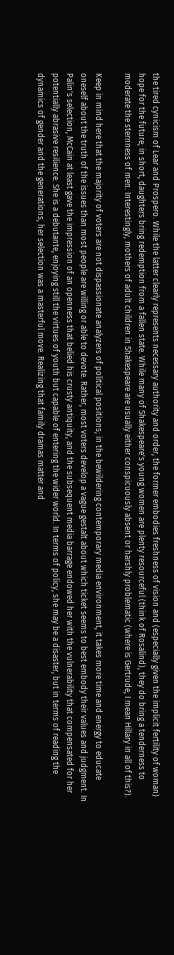the tired cynicism of Lear and Prospero. While the latter clearly represents necessary authority and order, the former embodies freshness of vision and (especially given the implicit fertility of woman) hope for the future; in short, daughters bring redemption from a fallen state. While many of Shakespeare's young women are plenty resourceful (think of Rosalind), they do bring a tenderness to moderate the sternness of men. Interestingly, mothers of adult children in Shakespeare are usually either conspicuously absent or harshly problematic (where is Gertrude, I mean Hillary in all of this?).

Keep in mind here that the majority of voters are not dispassionate analyzers of political positions; in the bewildering contemporary media environment, it takes more time and energy to educate oneself about the truth of the issues than most people are willing or able to devote. Rather, most voters develop a vague gestalt about which ticket seems to best embody their values and judgment. In Palin's selection, McCain at least gave the impression of an openness that belied his crusty antiquity, and the subsequent media barrage endowed her with the vulnerability that compensated for her potentially abrasive resilience. She is a debutante, enjoying still the virtues of youth but capable of entering the wider world. In terms of policy, she may be a disaster, but in terms of reading the dynamics of gender and the generations, her selection was a masterful move. Realizing that family dramas matter and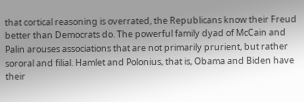that cortical reasoning is overrated, the Republicans know their Freud better than Democrats do. The powerful family dyad of McCain and Palin arouses associations that are not primarily prurient, but rather sororal and filial. Hamlet and Polonius, that is, Obama and Biden have their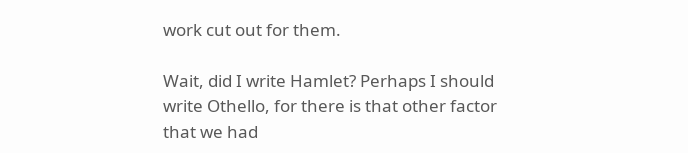work cut out for them.

Wait, did I write Hamlet? Perhaps I should write Othello, for there is that other factor that we had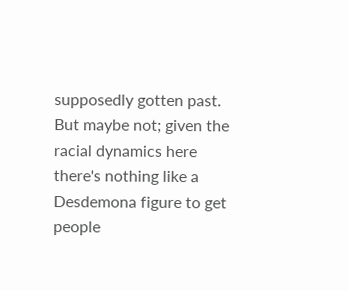supposedly gotten past. But maybe not; given the racial dynamics here there's nothing like a Desdemona figure to get people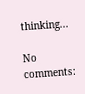thinking...

No comments: